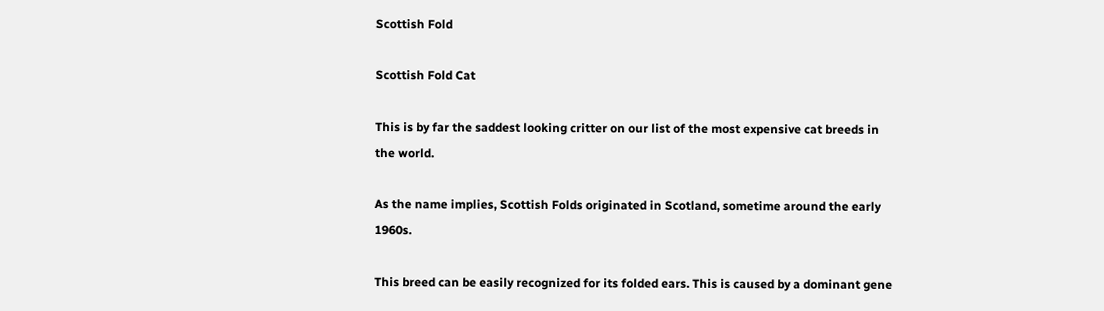Scottish Fold

Scottish Fold Cat

This is by far the saddest looking critter on our list of the most expensive cat breeds in the world.

As the name implies, Scottish Folds originated in Scotland, sometime around the early 1960s.

This breed can be easily recognized for its folded ears. This is caused by a dominant gene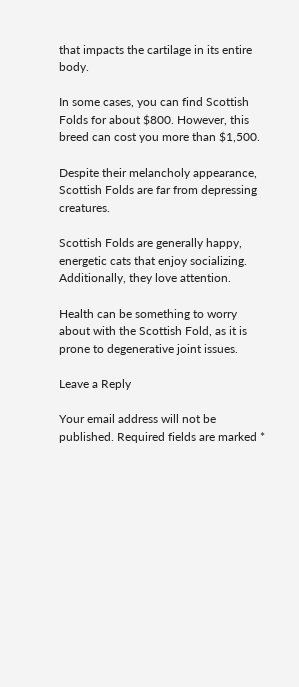that impacts the cartilage in its entire body.

In some cases, you can find Scottish Folds for about $800. However, this breed can cost you more than $1,500.

Despite their melancholy appearance, Scottish Folds are far from depressing creatures.

Scottish Folds are generally happy, energetic cats that enjoy socializing. Additionally, they love attention.

Health can be something to worry about with the Scottish Fold, as it is prone to degenerative joint issues.

Leave a Reply

Your email address will not be published. Required fields are marked *